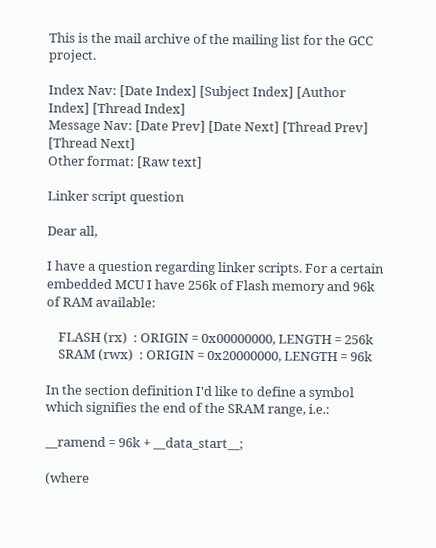This is the mail archive of the mailing list for the GCC project.

Index Nav: [Date Index] [Subject Index] [Author Index] [Thread Index]
Message Nav: [Date Prev] [Date Next] [Thread Prev] [Thread Next]
Other format: [Raw text]

Linker script question

Dear all,

I have a question regarding linker scripts. For a certain embedded MCU I have 256k of Flash memory and 96k of RAM available:

    FLASH (rx)  : ORIGIN = 0x00000000, LENGTH = 256k
    SRAM (rwx)  : ORIGIN = 0x20000000, LENGTH = 96k

In the section definition I'd like to define a symbol which signifies the end of the SRAM range, i.e.:

__ramend = 96k + __data_start__;

(where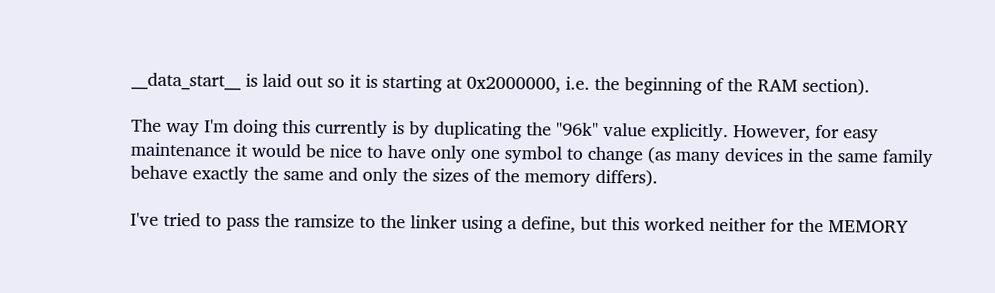__data_start__ is laid out so it is starting at 0x2000000, i.e. the beginning of the RAM section).

The way I'm doing this currently is by duplicating the "96k" value explicitly. However, for easy maintenance it would be nice to have only one symbol to change (as many devices in the same family behave exactly the same and only the sizes of the memory differs).

I've tried to pass the ramsize to the linker using a define, but this worked neither for the MEMORY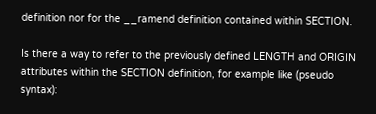definition nor for the __ramend definition contained within SECTION.

Is there a way to refer to the previously defined LENGTH and ORIGIN attributes within the SECTION definition, for example like (pseudo syntax):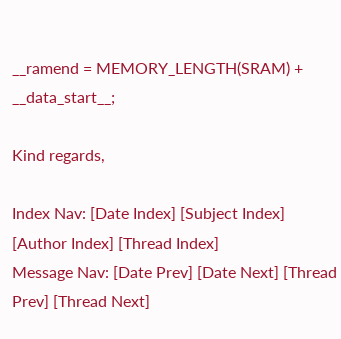__ramend = MEMORY_LENGTH(SRAM) + __data_start__;

Kind regards,

Index Nav: [Date Index] [Subject Index] [Author Index] [Thread Index]
Message Nav: [Date Prev] [Date Next] [Thread Prev] [Thread Next]